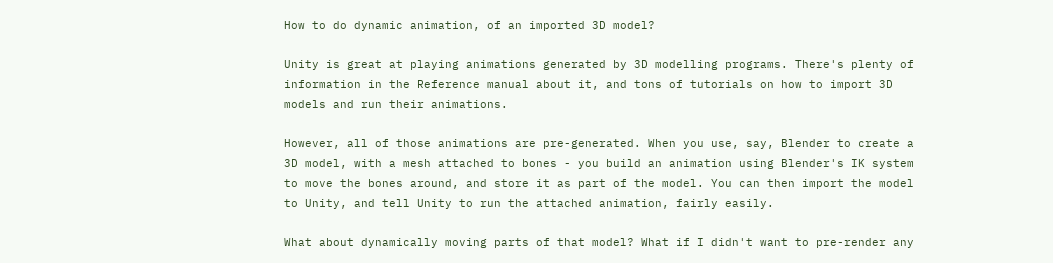How to do dynamic animation, of an imported 3D model?

Unity is great at playing animations generated by 3D modelling programs. There's plenty of information in the Reference manual about it, and tons of tutorials on how to import 3D models and run their animations.

However, all of those animations are pre-generated. When you use, say, Blender to create a 3D model, with a mesh attached to bones - you build an animation using Blender's IK system to move the bones around, and store it as part of the model. You can then import the model to Unity, and tell Unity to run the attached animation, fairly easily.

What about dynamically moving parts of that model? What if I didn't want to pre-render any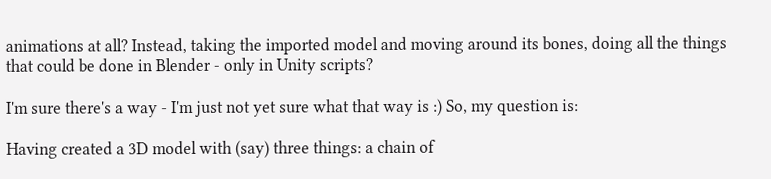animations at all? Instead, taking the imported model and moving around its bones, doing all the things that could be done in Blender - only in Unity scripts?

I'm sure there's a way - I'm just not yet sure what that way is :) So, my question is:

Having created a 3D model with (say) three things: a chain of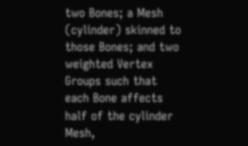two Bones; a Mesh (cylinder) skinned to those Bones; and two weighted Vertex Groups such that each Bone affects half of the cylinder Mesh,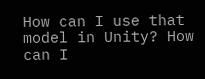How can I use that model in Unity? How can I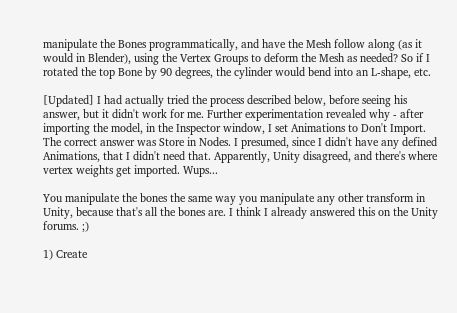manipulate the Bones programmatically, and have the Mesh follow along (as it would in Blender), using the Vertex Groups to deform the Mesh as needed? So if I rotated the top Bone by 90 degrees, the cylinder would bend into an L-shape, etc.

[Updated] I had actually tried the process described below, before seeing his answer, but it didn't work for me. Further experimentation revealed why - after importing the model, in the Inspector window, I set Animations to Don't Import. The correct answer was Store in Nodes. I presumed, since I didn't have any defined Animations, that I didn't need that. Apparently, Unity disagreed, and there's where vertex weights get imported. Wups...

You manipulate the bones the same way you manipulate any other transform in Unity, because that's all the bones are. I think I already answered this on the Unity forums. ;)

1) Create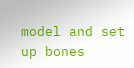model and set up bones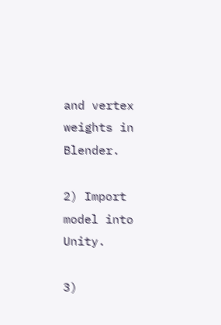and vertex weights in Blender.

2) Import model into Unity.

3)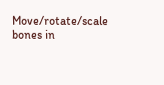Move/rotate/scale bones in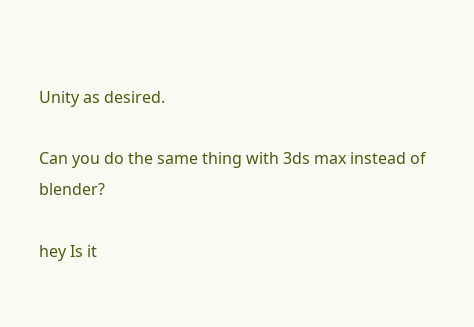Unity as desired.

Can you do the same thing with 3ds max instead of blender?

hey Is it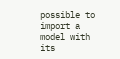possible to import a model with its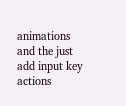animations and the just add input key actions